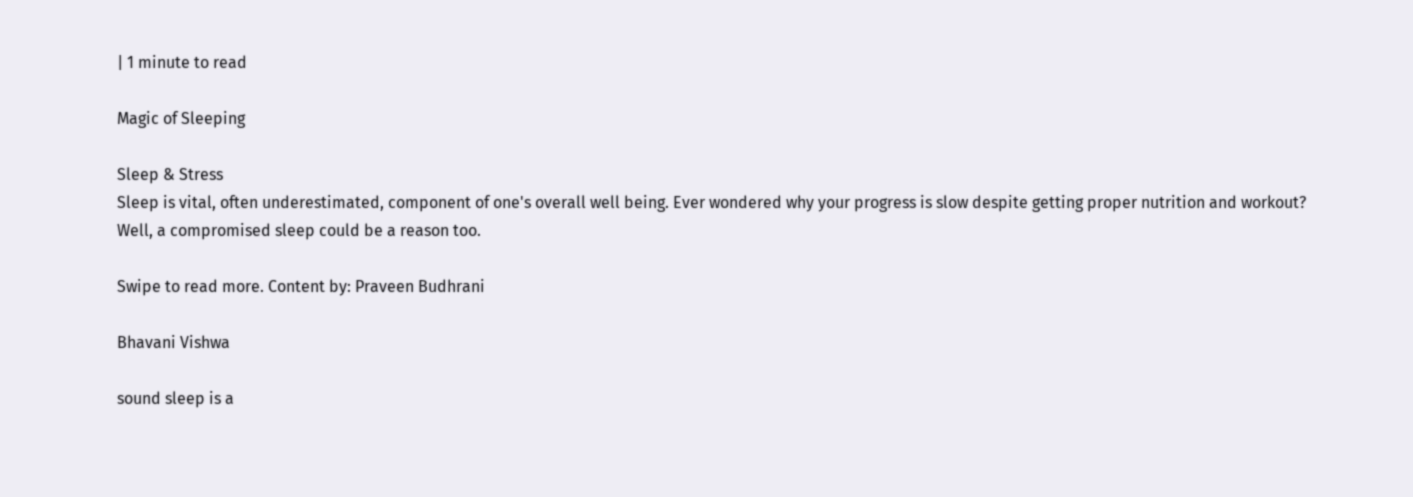| 1 minute to read

Magic of Sleeping

Sleep & Stress
Sleep is vital, often underestimated, component of one's overall well being. Ever wondered why your progress is slow despite getting proper nutrition and workout? Well, a compromised sleep could be a reason too.

Swipe to read more. Content by: Praveen Budhrani

Bhavani Vishwa

sound sleep is a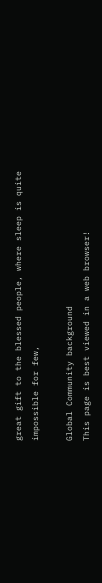great gift to the blessed people, where sleep is quite impossible for few,

Global Community background
This page is best viewed in a web browser!